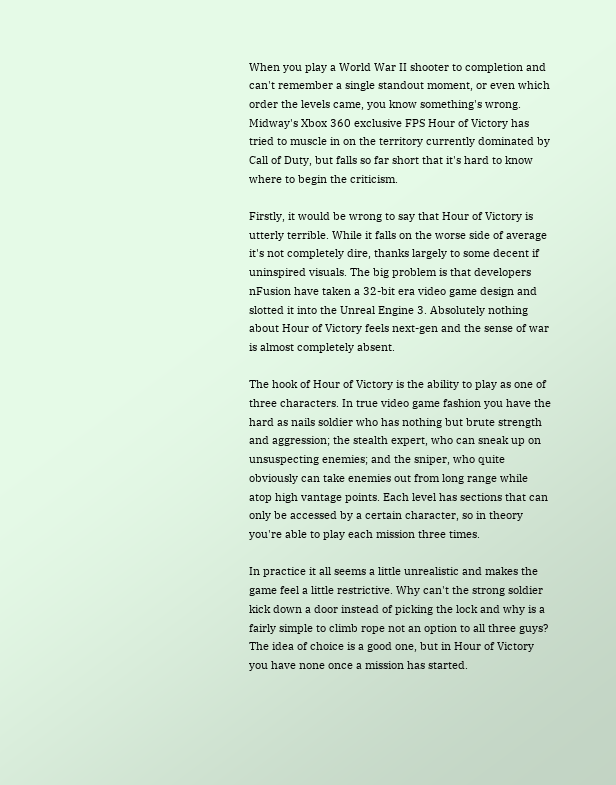When you play a World War II shooter to completion and can't remember a single standout moment, or even which order the levels came, you know something's wrong. Midway's Xbox 360 exclusive FPS Hour of Victory has tried to muscle in on the territory currently dominated by Call of Duty, but falls so far short that it's hard to know where to begin the criticism.

Firstly, it would be wrong to say that Hour of Victory is utterly terrible. While it falls on the worse side of average it's not completely dire, thanks largely to some decent if uninspired visuals. The big problem is that developers nFusion have taken a 32-bit era video game design and slotted it into the Unreal Engine 3. Absolutely nothing about Hour of Victory feels next-gen and the sense of war is almost completely absent.

The hook of Hour of Victory is the ability to play as one of three characters. In true video game fashion you have the hard as nails soldier who has nothing but brute strength and aggression; the stealth expert, who can sneak up on unsuspecting enemies; and the sniper, who quite obviously can take enemies out from long range while atop high vantage points. Each level has sections that can only be accessed by a certain character, so in theory you're able to play each mission three times.

In practice it all seems a little unrealistic and makes the game feel a little restrictive. Why can't the strong soldier kick down a door instead of picking the lock and why is a fairly simple to climb rope not an option to all three guys? The idea of choice is a good one, but in Hour of Victory you have none once a mission has started.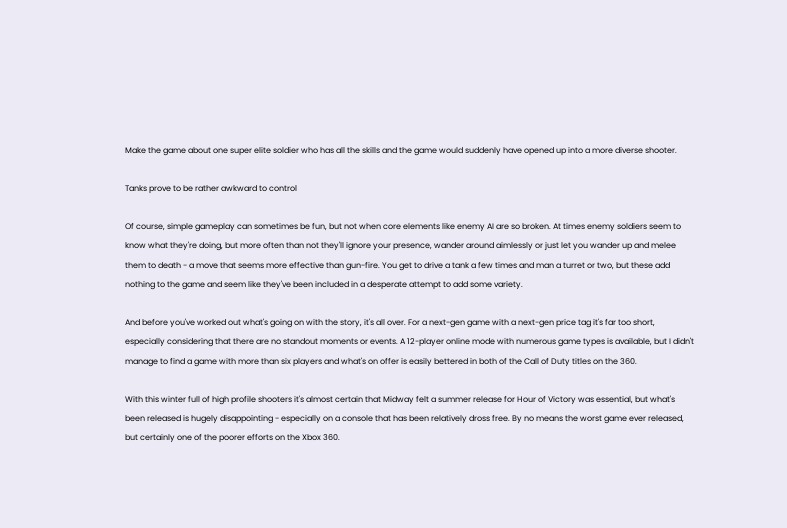Make the game about one super elite soldier who has all the skills and the game would suddenly have opened up into a more diverse shooter.

Tanks prove to be rather awkward to control

Of course, simple gameplay can sometimes be fun, but not when core elements like enemy AI are so broken. At times enemy soldiers seem to know what they're doing, but more often than not they'll ignore your presence, wander around aimlessly or just let you wander up and melee them to death - a move that seems more effective than gun-fire. You get to drive a tank a few times and man a turret or two, but these add nothing to the game and seem like they've been included in a desperate attempt to add some variety.

And before you've worked out what's going on with the story, it's all over. For a next-gen game with a next-gen price tag it's far too short, especially considering that there are no standout moments or events. A 12-player online mode with numerous game types is available, but I didn't manage to find a game with more than six players and what's on offer is easily bettered in both of the Call of Duty titles on the 360.

With this winter full of high profile shooters it's almost certain that Midway felt a summer release for Hour of Victory was essential, but what's been released is hugely disappointing - especially on a console that has been relatively dross free. By no means the worst game ever released, but certainly one of the poorer efforts on the Xbox 360.